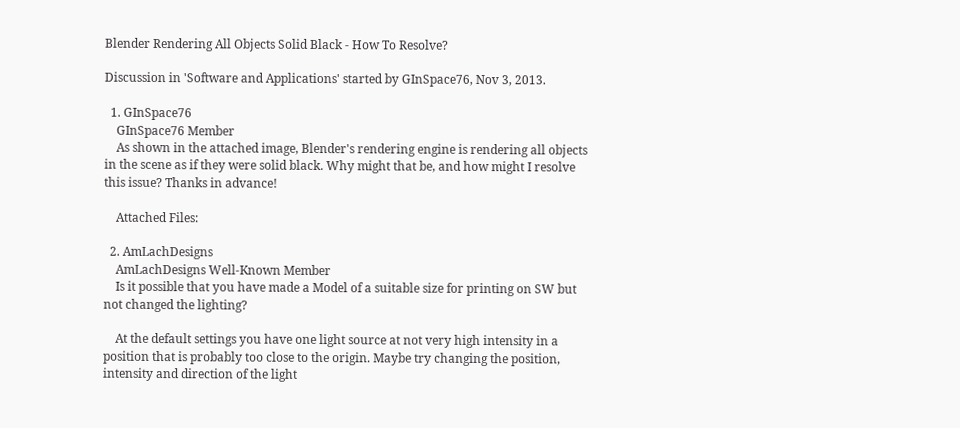Blender Rendering All Objects Solid Black - How To Resolve?

Discussion in 'Software and Applications' started by GInSpace76, Nov 3, 2013.

  1. GInSpace76
    GInSpace76 Member
    As shown in the attached image, Blender's rendering engine is rendering all objects in the scene as if they were solid black. Why might that be, and how might I resolve this issue? Thanks in advance!

    Attached Files:

  2. AmLachDesigns
    AmLachDesigns Well-Known Member
    Is it possible that you have made a Model of a suitable size for printing on SW but not changed the lighting?

    At the default settings you have one light source at not very high intensity in a position that is probably too close to the origin. Maybe try changing the position, intensity and direction of the light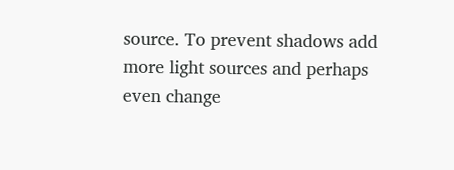source. To prevent shadows add more light sources and perhaps even change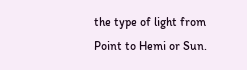the type of light from Point to Hemi or Sun.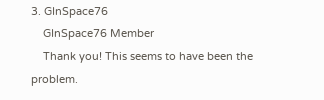3. GInSpace76
    GInSpace76 Member
    Thank you! This seems to have been the problem.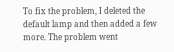To fix the problem, I deleted the default lamp and then added a few more. The problem went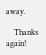away.

    Thanks again!